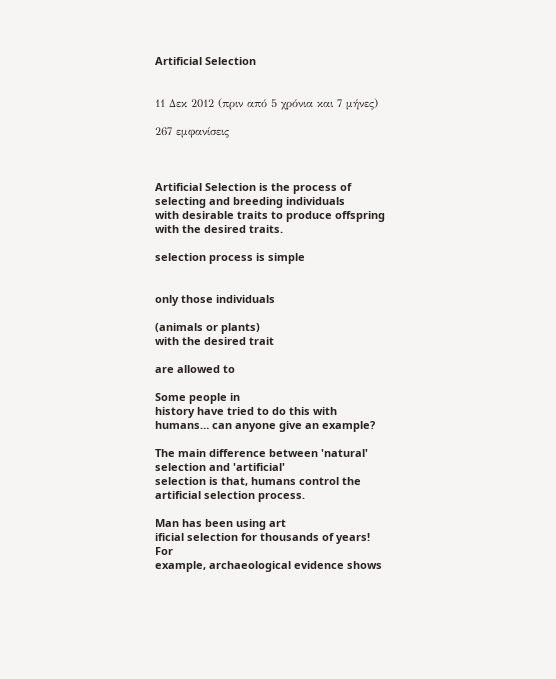Artificial Selection


11 Δεκ 2012 (πριν από 5 χρόνια και 7 μήνες)

267 εμφανίσεις



Artificial Selection is the process of selecting and breeding individuals
with desirable traits to produce offspring with the desired traits.

selection process is simple


only those individuals

(animals or plants)
with the desired trait

are allowed to

Some people in
history have tried to do this with humans… can anyone give an example?

The main difference between 'natural' selection and 'artificial'
selection is that, humans control the artificial selection process.

Man has been using art
ificial selection for thousands of years! For
example, archaeological evidence shows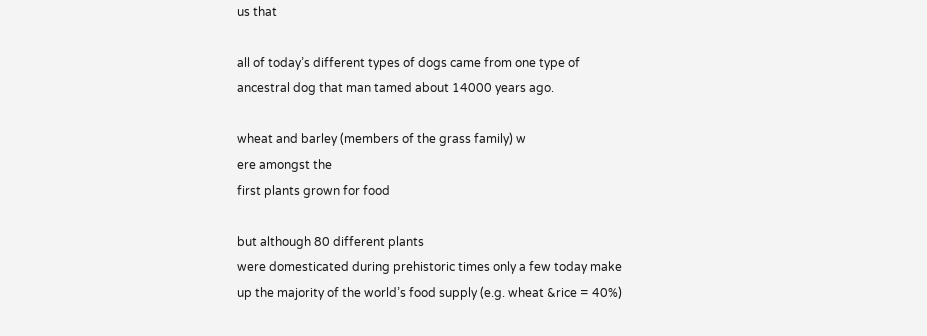us that

all of today’s different types of dogs came from one type of
ancestral dog that man tamed about 14000 years ago.

wheat and barley (members of the grass family) w
ere amongst the
first plants grown for food

but although 80 different plants
were domesticated during prehistoric times only a few today make
up the majority of the world’s food supply (e.g. wheat &rice = 40%)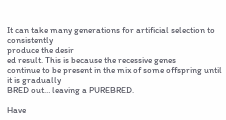It can take many generations for artificial selection to consistently
produce the desir
ed result. This is because the recessive genes
continue to be present in the mix of some offspring until it is gradually
BRED out… leaving a PUREBRED.

Have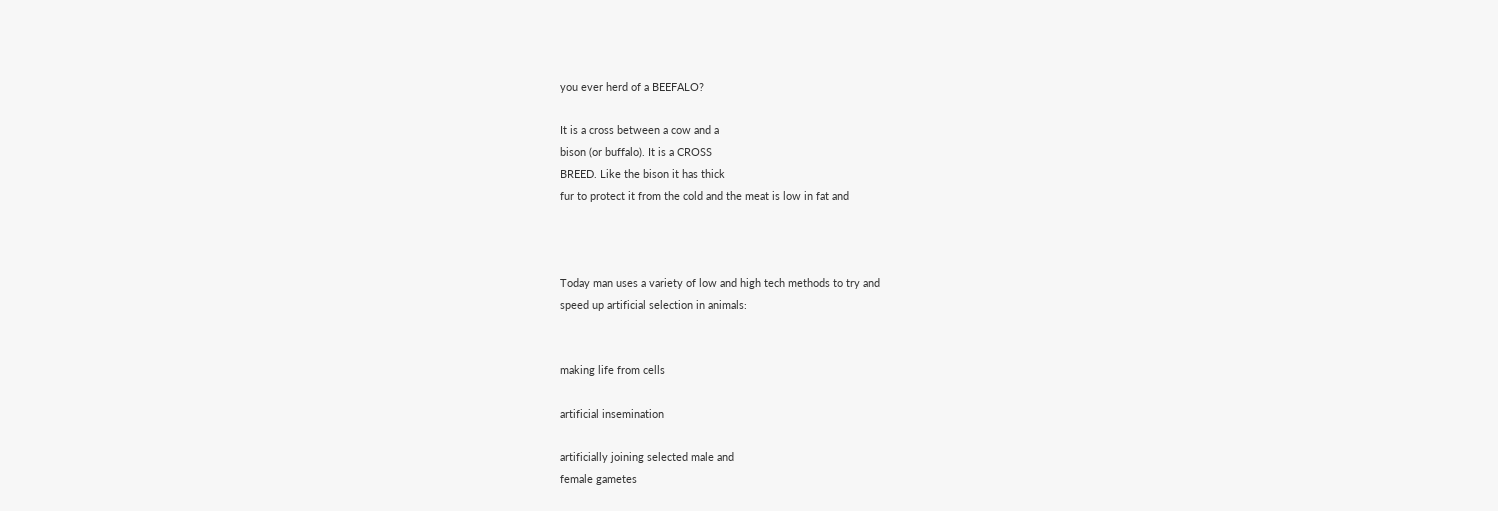you ever herd of a BEEFALO?

It is a cross between a cow and a
bison (or buffalo). It is a CROSS
BREED. Like the bison it has thick
fur to protect it from the cold and the meat is low in fat and



Today man uses a variety of low and high tech methods to try and
speed up artificial selection in animals:


making life from cells

artificial insemination

artificially joining selected male and
female gametes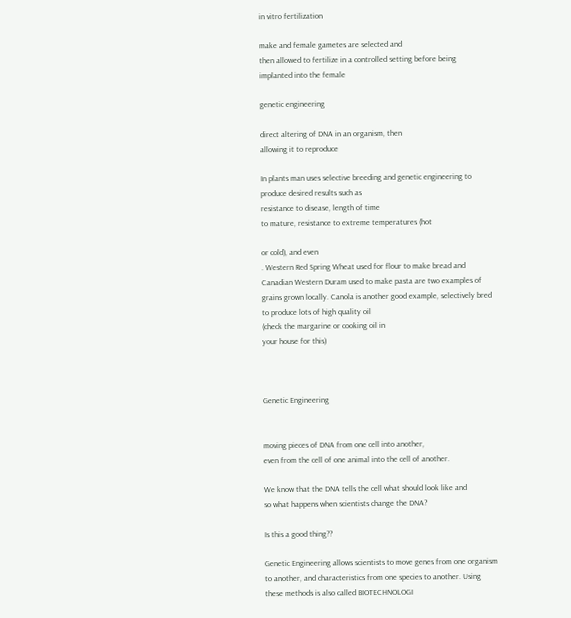in vitro fertilization

make and female gametes are selected and
then allowed to fertilize in a controlled setting before being
implanted into the female

genetic engineering

direct altering of DNA in an organism, then
allowing it to reproduce

In plants man uses selective breeding and genetic engineering to
produce desired results such as
resistance to disease, length of time
to mature, resistance to extreme temperatures (hot

or cold), and even
. Western Red Spring Wheat used for flour to make bread and
Canadian Western Duram used to make pasta are two examples of
grains grown locally. Canola is another good example, selectively bred
to produce lots of high quality oil
(check the margarine or cooking oil in
your house for this)



Genetic Engineering


moving pieces of DNA from one cell into another,
even from the cell of one animal into the cell of another.

We know that the DNA tells the cell what should look like and
so what happens when scientists change the DNA?

Is this a good thing??

Genetic Engineering allows scientists to move genes from one organism
to another, and characteristics from one species to another. Using
these methods is also called BIOTECHNOLOGI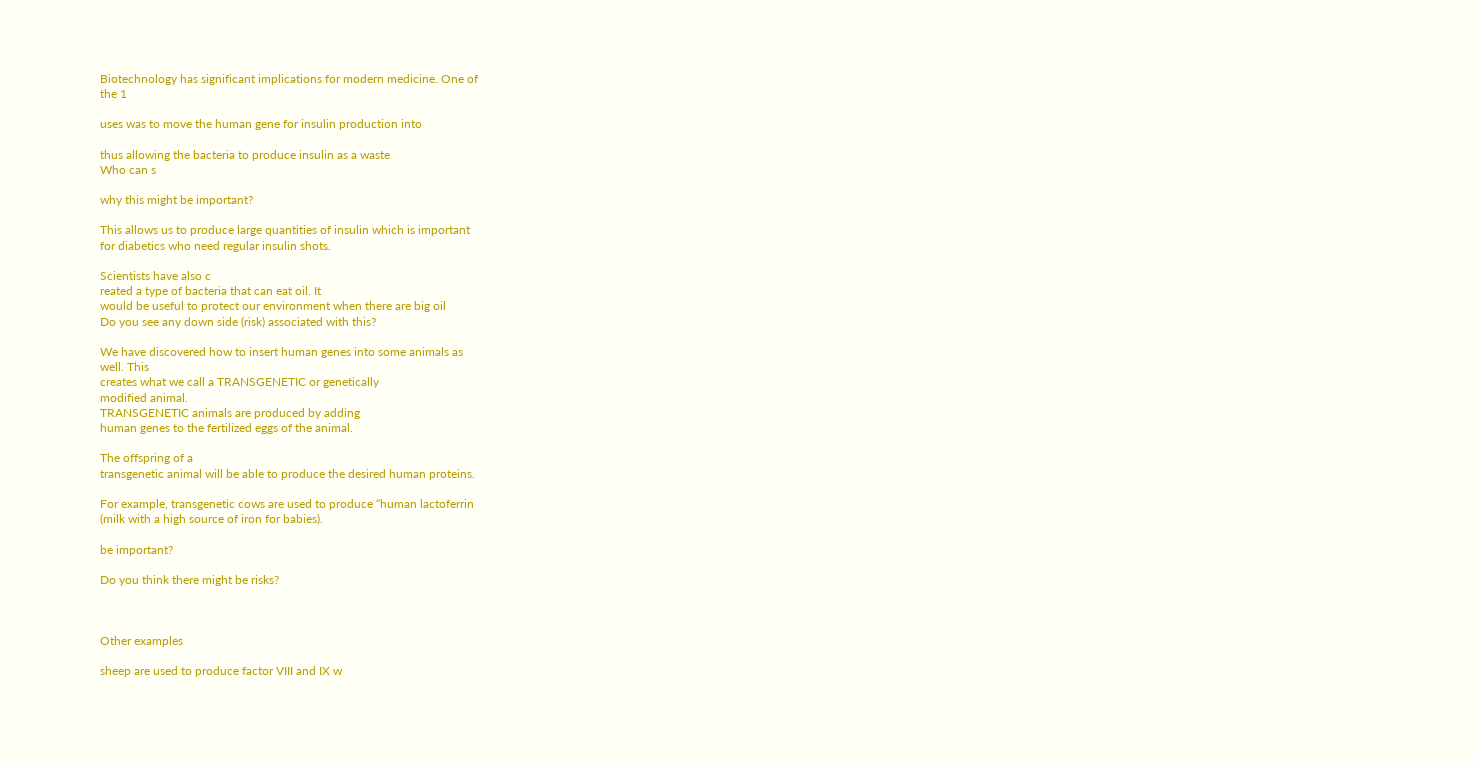Biotechnology has significant implications for modern medicine. One of
the 1

uses was to move the human gene for insulin production into

thus allowing the bacteria to produce insulin as a waste
Who can s

why this might be important?

This allows us to produce large quantities of insulin which is important
for diabetics who need regular insulin shots.

Scientists have also c
reated a type of bacteria that can eat oil. It
would be useful to protect our environment when there are big oil
Do you see any down side (risk) associated with this?

We have discovered how to insert human genes into some animals as
well. This
creates what we call a TRANSGENETIC or genetically
modified animal.
TRANSGENETIC animals are produced by adding
human genes to the fertilized eggs of the animal.

The offspring of a
transgenetic animal will be able to produce the desired human proteins.

For example, transgenetic cows are used to produce “human lactoferrin
(milk with a high source of iron for babies).

be important?

Do you think there might be risks?



Other examples

sheep are used to produce factor VIII and IX w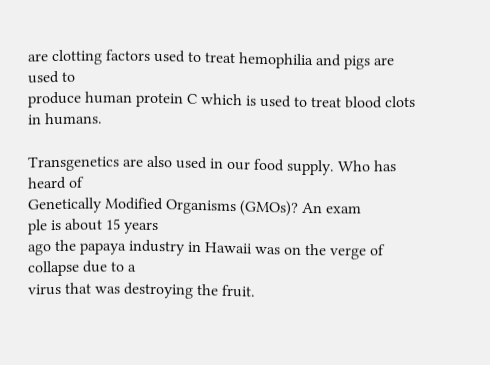are clotting factors used to treat hemophilia and pigs are used to
produce human protein C which is used to treat blood clots in humans.

Transgenetics are also used in our food supply. Who has heard of
Genetically Modified Organisms (GMOs)? An exam
ple is about 15 years
ago the papaya industry in Hawaii was on the verge of collapse due to a
virus that was destroying the fruit.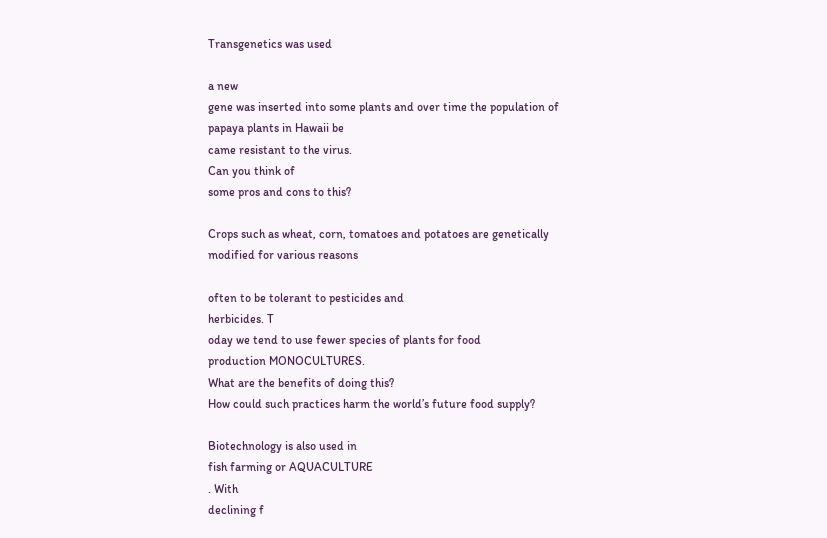Transgenetics was used

a new
gene was inserted into some plants and over time the population of
papaya plants in Hawaii be
came resistant to the virus.
Can you think of
some pros and cons to this?

Crops such as wheat, corn, tomatoes and potatoes are genetically
modified for various reasons

often to be tolerant to pesticides and
herbicides. T
oday we tend to use fewer species of plants for food
production MONOCULTURES.
What are the benefits of doing this?
How could such practices harm the world’s future food supply?

Biotechnology is also used in
fish farming or AQUACULTURE
. With
declining f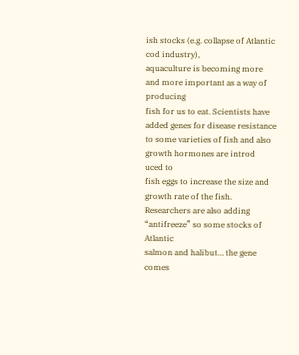ish stocks (e.g. collapse of Atlantic cod industry),
aquaculture is becoming more and more important as a way of producing
fish for us to eat. Scientists have added genes for disease resistance
to some varieties of fish and also growth hormones are introd
uced to
fish eggs to increase the size and growth rate of the fish.
Researchers are also adding “antifreeze” so some stocks of Atlantic
salmon and halibut… the gene comes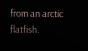from an arctic flatfish.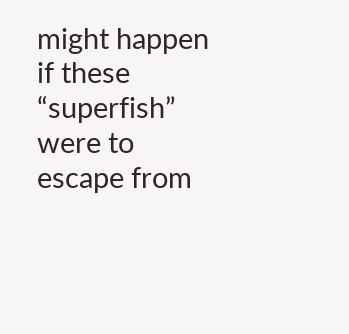might happen if these “superfish” were to escape from